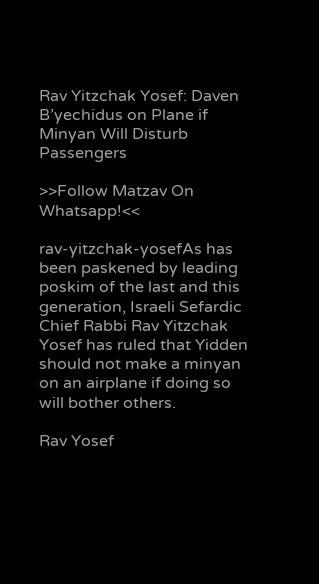Rav Yitzchak Yosef: Daven B’yechidus on Plane if Minyan Will Disturb Passengers

>>Follow Matzav On Whatsapp!<<

rav-yitzchak-yosefAs has been paskened by leading poskim of the last and this generation, Israeli Sefardic Chief Rabbi Rav Yitzchak Yosef has ruled that Yidden should not make a minyan on an airplane if doing so will bother others.

Rav Yosef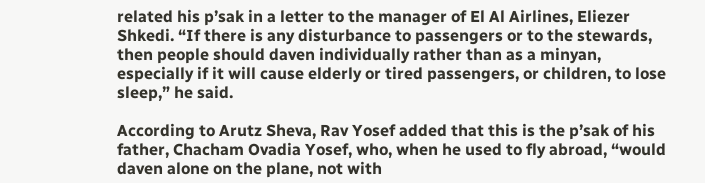related his p’sak in a letter to the manager of El Al Airlines, Eliezer Shkedi. “If there is any disturbance to passengers or to the stewards, then people should daven individually rather than as a minyan, especially if it will cause elderly or tired passengers, or children, to lose sleep,” he said.

According to Arutz Sheva, Rav Yosef added that this is the p’sak of his father, Chacham Ovadia Yosef, who, when he used to fly abroad, “would daven alone on the plane, not with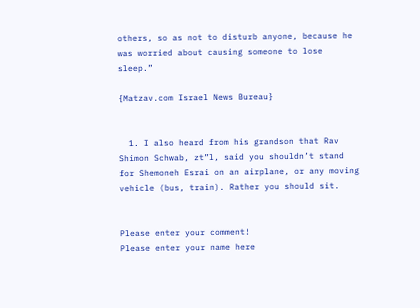others, so as not to disturb anyone, because he was worried about causing someone to lose sleep.”

{Matzav.com Israel News Bureau}


  1. I also heard from his grandson that Rav Shimon Schwab, zt”l, said you shouldn’t stand for Shemoneh Esrai on an airplane, or any moving vehicle (bus, train). Rather you should sit.


Please enter your comment!
Please enter your name here